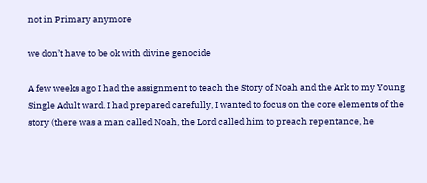not in Primary anymore

we don’t have to be ok with divine genocide

A few weeks ago I had the assignment to teach the Story of Noah and the Ark to my Young Single Adult ward. I had prepared carefully, I wanted to focus on the core elements of the story (there was a man called Noah, the Lord called him to preach repentance, he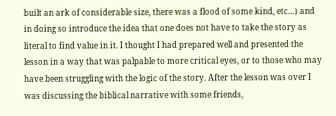built an ark of considerable size, there was a flood of some kind, etc…) and in doing so introduce the idea that one does not have to take the story as literal to find value in it. I thought I had prepared well and presented the lesson in a way that was palpable to more critical eyes, or to those who may have been struggling with the logic of the story. After the lesson was over I was discussing the biblical narrative with some friends,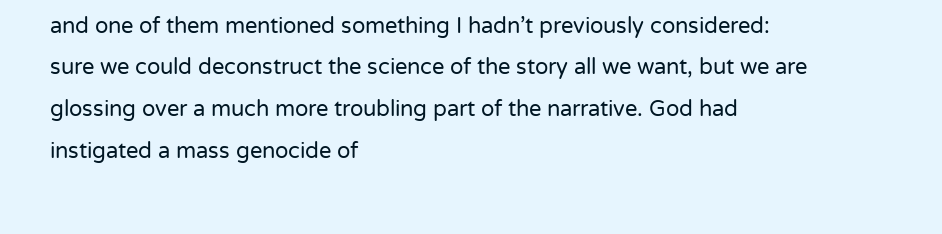and one of them mentioned something I hadn’t previously considered: sure we could deconstruct the science of the story all we want, but we are glossing over a much more troubling part of the narrative. God had instigated a mass genocide of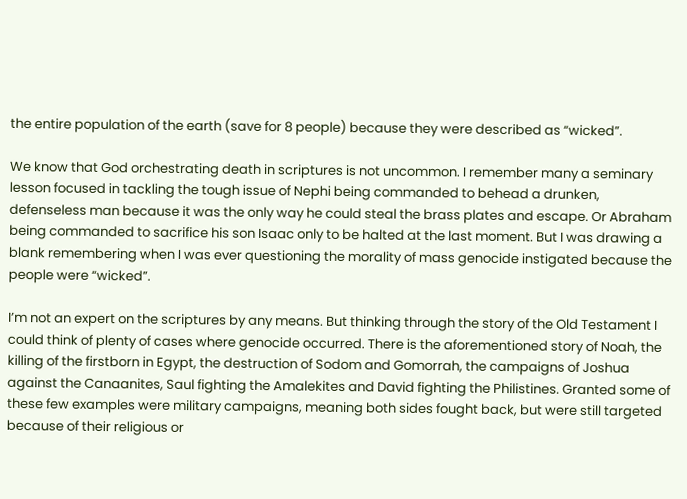the entire population of the earth (save for 8 people) because they were described as “wicked”.

We know that God orchestrating death in scriptures is not uncommon. I remember many a seminary lesson focused in tackling the tough issue of Nephi being commanded to behead a drunken, defenseless man because it was the only way he could steal the brass plates and escape. Or Abraham being commanded to sacrifice his son Isaac only to be halted at the last moment. But I was drawing a blank remembering when I was ever questioning the morality of mass genocide instigated because the people were “wicked”.

I’m not an expert on the scriptures by any means. But thinking through the story of the Old Testament I could think of plenty of cases where genocide occurred. There is the aforementioned story of Noah, the killing of the firstborn in Egypt, the destruction of Sodom and Gomorrah, the campaigns of Joshua against the Canaanites, Saul fighting the Amalekites and David fighting the Philistines. Granted some of these few examples were military campaigns, meaning both sides fought back, but were still targeted because of their religious or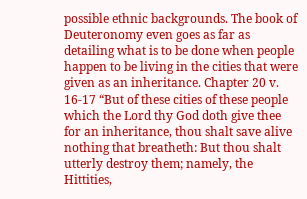possible ethnic backgrounds. The book of Deuteronomy even goes as far as detailing what is to be done when people happen to be living in the cities that were given as an inheritance. Chapter 20 v. 16-17 “But of these cities of these people which the Lord thy God doth give thee for an inheritance, thou shalt save alive nothing that breatheth: But thou shalt utterly destroy them; namely, the Hittities,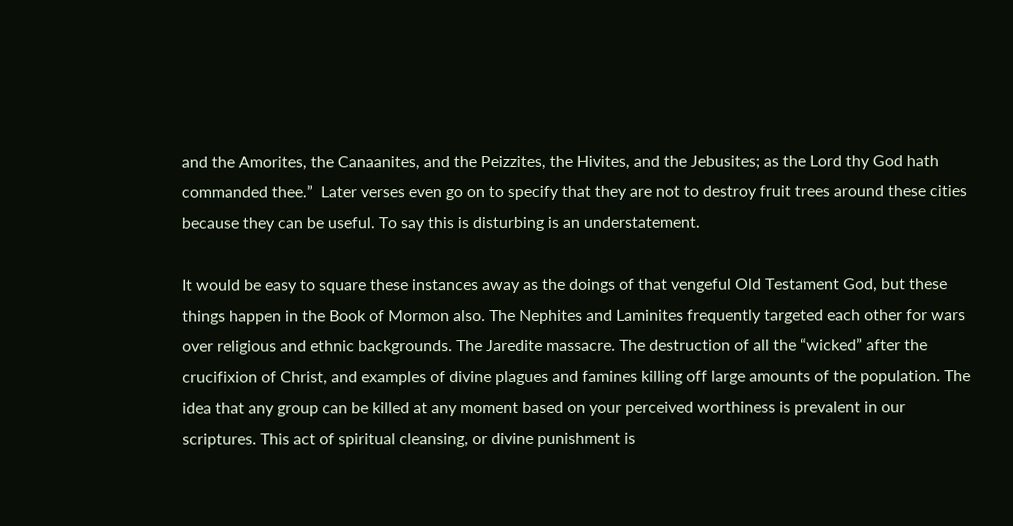and the Amorites, the Canaanites, and the Peizzites, the Hivites, and the Jebusites; as the Lord thy God hath commanded thee.”  Later verses even go on to specify that they are not to destroy fruit trees around these cities because they can be useful. To say this is disturbing is an understatement.

It would be easy to square these instances away as the doings of that vengeful Old Testament God, but these things happen in the Book of Mormon also. The Nephites and Laminites frequently targeted each other for wars over religious and ethnic backgrounds. The Jaredite massacre. The destruction of all the “wicked” after the crucifixion of Christ, and examples of divine plagues and famines killing off large amounts of the population. The idea that any group can be killed at any moment based on your perceived worthiness is prevalent in our scriptures. This act of spiritual cleansing, or divine punishment is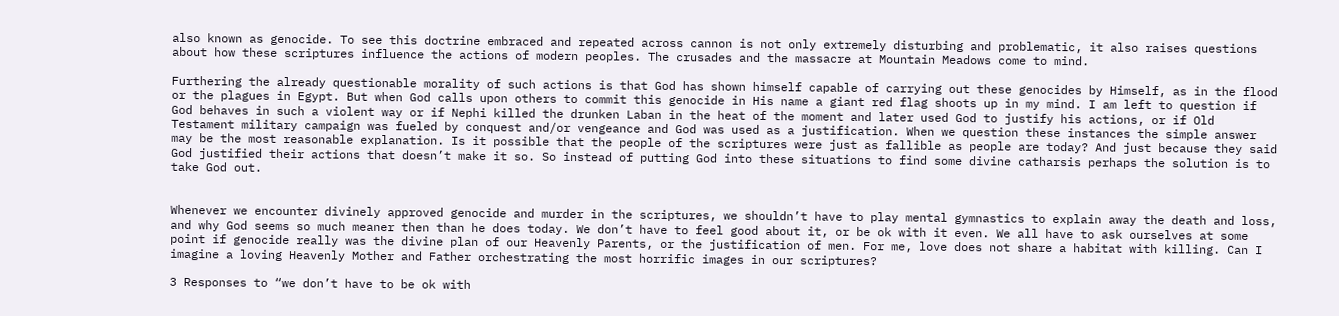also known as genocide. To see this doctrine embraced and repeated across cannon is not only extremely disturbing and problematic, it also raises questions about how these scriptures influence the actions of modern peoples. The crusades and the massacre at Mountain Meadows come to mind.

Furthering the already questionable morality of such actions is that God has shown himself capable of carrying out these genocides by Himself, as in the flood or the plagues in Egypt. But when God calls upon others to commit this genocide in His name a giant red flag shoots up in my mind. I am left to question if God behaves in such a violent way or if Nephi killed the drunken Laban in the heat of the moment and later used God to justify his actions, or if Old Testament military campaign was fueled by conquest and/or vengeance and God was used as a justification. When we question these instances the simple answer may be the most reasonable explanation. Is it possible that the people of the scriptures were just as fallible as people are today? And just because they said God justified their actions that doesn’t make it so. So instead of putting God into these situations to find some divine catharsis perhaps the solution is to take God out.


Whenever we encounter divinely approved genocide and murder in the scriptures, we shouldn’t have to play mental gymnastics to explain away the death and loss, and why God seems so much meaner then than he does today. We don’t have to feel good about it, or be ok with it even. We all have to ask ourselves at some point if genocide really was the divine plan of our Heavenly Parents, or the justification of men. For me, love does not share a habitat with killing. Can I imagine a loving Heavenly Mother and Father orchestrating the most horrific images in our scriptures?

3 Responses to “we don’t have to be ok with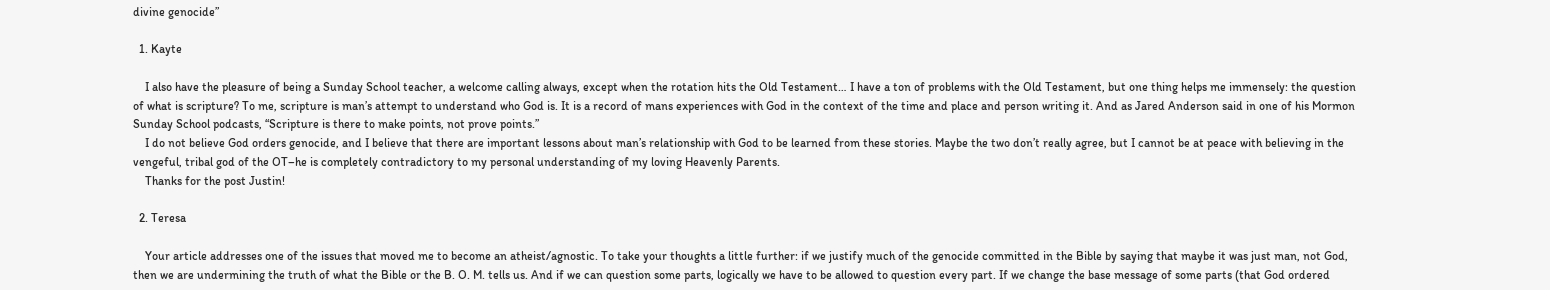divine genocide”

  1. Kayte

    I also have the pleasure of being a Sunday School teacher, a welcome calling always, except when the rotation hits the Old Testament… I have a ton of problems with the Old Testament, but one thing helps me immensely: the question of what is scripture? To me, scripture is man’s attempt to understand who God is. It is a record of mans experiences with God in the context of the time and place and person writing it. And as Jared Anderson said in one of his Mormon Sunday School podcasts, “Scripture is there to make points, not prove points.”
    I do not believe God orders genocide, and I believe that there are important lessons about man’s relationship with God to be learned from these stories. Maybe the two don’t really agree, but I cannot be at peace with believing in the vengeful, tribal god of the OT–he is completely contradictory to my personal understanding of my loving Heavenly Parents.
    Thanks for the post Justin!

  2. Teresa

    Your article addresses one of the issues that moved me to become an atheist/agnostic. To take your thoughts a little further: if we justify much of the genocide committed in the Bible by saying that maybe it was just man, not God, then we are undermining the truth of what the Bible or the B. O. M. tells us. And if we can question some parts, logically we have to be allowed to question every part. If we change the base message of some parts (that God ordered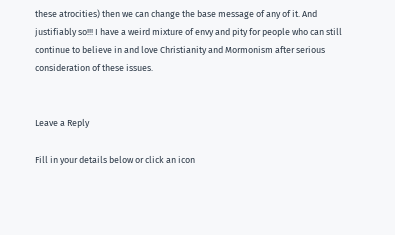these atrocities) then we can change the base message of any of it. And justifiably so!!! I have a weird mixture of envy and pity for people who can still continue to believe in and love Christianity and Mormonism after serious consideration of these issues.


Leave a Reply

Fill in your details below or click an icon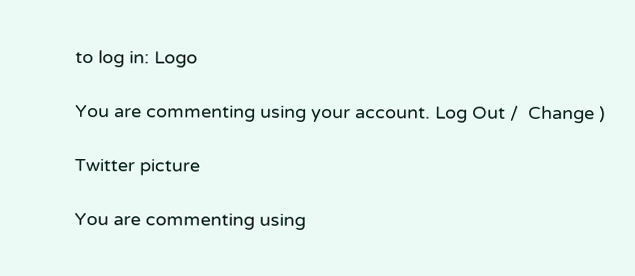to log in: Logo

You are commenting using your account. Log Out /  Change )

Twitter picture

You are commenting using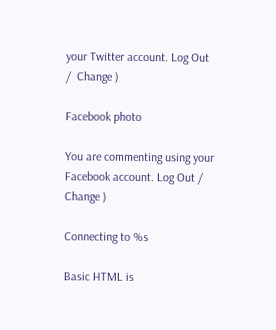your Twitter account. Log Out /  Change )

Facebook photo

You are commenting using your Facebook account. Log Out /  Change )

Connecting to %s

Basic HTML is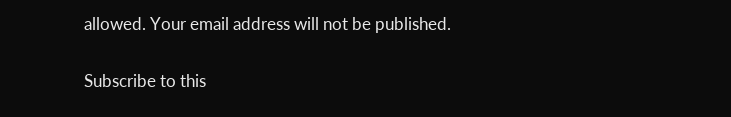allowed. Your email address will not be published.

Subscribe to this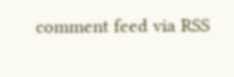comment feed via RSS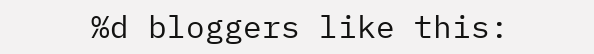%d bloggers like this: